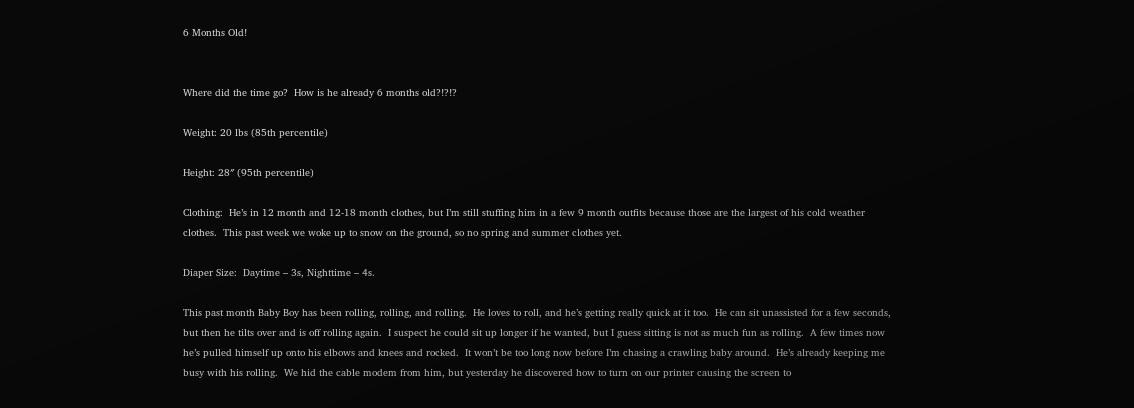6 Months Old!


Where did the time go?  How is he already 6 months old?!?!?

Weight: 20 lbs (85th percentile)

Height: 28″ (95th percentile)

Clothing:  He’s in 12 month and 12-18 month clothes, but I’m still stuffing him in a few 9 month outfits because those are the largest of his cold weather clothes.  This past week we woke up to snow on the ground, so no spring and summer clothes yet.

Diaper Size:  Daytime – 3s, Nighttime – 4s.

This past month Baby Boy has been rolling, rolling, and rolling.  He loves to roll, and he’s getting really quick at it too.  He can sit unassisted for a few seconds, but then he tilts over and is off rolling again.  I suspect he could sit up longer if he wanted, but I guess sitting is not as much fun as rolling.  A few times now he’s pulled himself up onto his elbows and knees and rocked.  It won’t be too long now before I’m chasing a crawling baby around.  He’s already keeping me busy with his rolling.  We hid the cable modem from him, but yesterday he discovered how to turn on our printer causing the screen to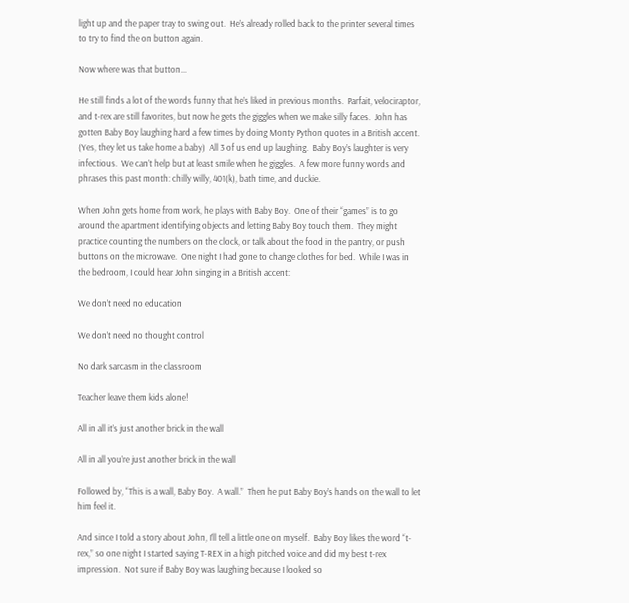light up and the paper tray to swing out.  He’s already rolled back to the printer several times to try to find the on button again.

Now where was that button...

He still finds a lot of the words funny that he’s liked in previous months.  Parfait, velociraptor, and t-rex are still favorites, but now he gets the giggles when we make silly faces.  John has gotten Baby Boy laughing hard a few times by doing Monty Python quotes in a British accent.  (Yes, they let us take home a baby)  All 3 of us end up laughing.  Baby Boy’s laughter is very infectious.  We can’t help but at least smile when he giggles.  A few more funny words and phrases this past month: chilly willy, 401(k), bath time, and duckie.

When John gets home from work, he plays with Baby Boy.  One of their “games” is to go around the apartment identifying objects and letting Baby Boy touch them.  They might practice counting the numbers on the clock, or talk about the food in the pantry, or push buttons on the microwave.  One night I had gone to change clothes for bed.  While I was in the bedroom, I could hear John singing in a British accent:

We don’t need no education

We don’t need no thought control

No dark sarcasm in the classroom

Teacher leave them kids alone!

All in all it’s just another brick in the wall

All in all you’re just another brick in the wall

Followed by, “This is a wall, Baby Boy.  A wall.”  Then he put Baby Boy’s hands on the wall to let him feel it.

And since I told a story about John, I’ll tell a little one on myself.  Baby Boy likes the word “t-rex,” so one night I started saying T-REX in a high pitched voice and did my best t-rex impression.  Not sure if Baby Boy was laughing because I looked so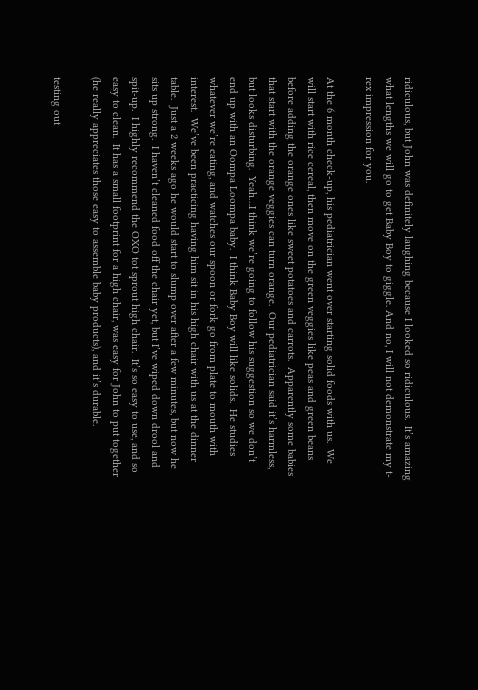ridiculous, but John was definitely laughing because I looked so ridiculous.  It’s amazing what lengths we will go to get Baby Boy to giggle. And no, I will not demonstrate my t-rex impression for you.

At the 6 month check-up, his pediatrician went over starting solid foods with us.  We will start with rice cereal, then move on the green veggies like peas and green beans before adding the orange ones like sweet potatoes and carrots.  Apparently some babies that start with the orange veggies can turn orange.  Our pediatrician said it’s harmless, but looks disturbing.  Yeah…I think we’re going to follow his suggestion so we don’t end up with an Oompa Loompa baby.  I think Baby Boy will like solids.  He studies whatever we’re eating, and watches our spoon or fork go from plate to mouth with interest.  We’ve been practicing having him sit in his high chair with us at the dinner table.  Just a 2 weeks ago he would start to slump over after a few minutes, but now he sits up strong.  I haven’t cleaned food off the chair yet, but I’ve wiped down drool and spit-up.  I highly recommend the OXO tot sprout high chair.  It’s so easy to use, and so easy to clean.  It has a small footprint for a high chair, was easy for John to put together (he really appreciates those easy to assemble baby products), and it’s durable.

testing out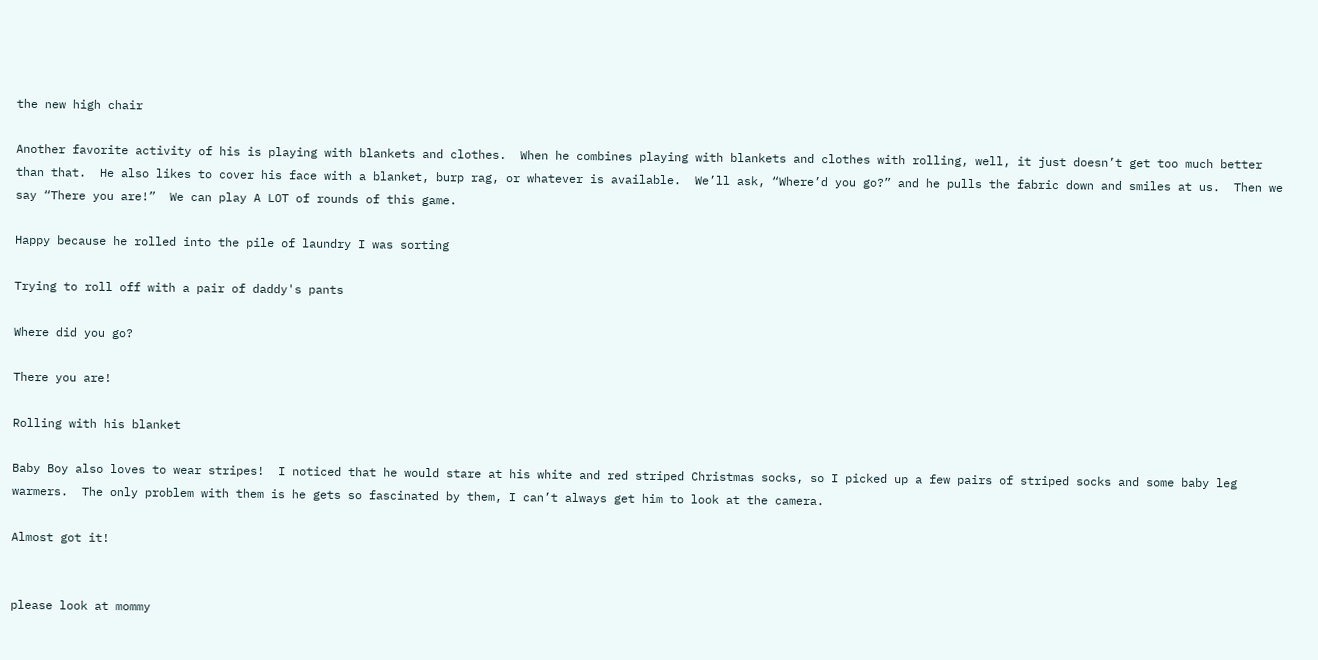the new high chair

Another favorite activity of his is playing with blankets and clothes.  When he combines playing with blankets and clothes with rolling, well, it just doesn’t get too much better than that.  He also likes to cover his face with a blanket, burp rag, or whatever is available.  We’ll ask, “Where’d you go?” and he pulls the fabric down and smiles at us.  Then we say “There you are!”  We can play A LOT of rounds of this game.

Happy because he rolled into the pile of laundry I was sorting

Trying to roll off with a pair of daddy's pants

Where did you go?

There you are!

Rolling with his blanket

Baby Boy also loves to wear stripes!  I noticed that he would stare at his white and red striped Christmas socks, so I picked up a few pairs of striped socks and some baby leg warmers.  The only problem with them is he gets so fascinated by them, I can’t always get him to look at the camera.

Almost got it!


please look at mommy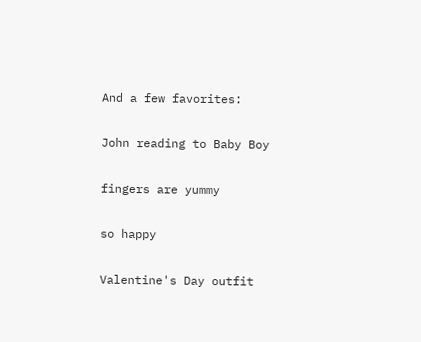And a few favorites:

John reading to Baby Boy

fingers are yummy

so happy

Valentine's Day outfit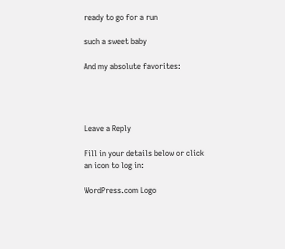ready to go for a run

such a sweet baby

And my absolute favorites:




Leave a Reply

Fill in your details below or click an icon to log in:

WordPress.com Logo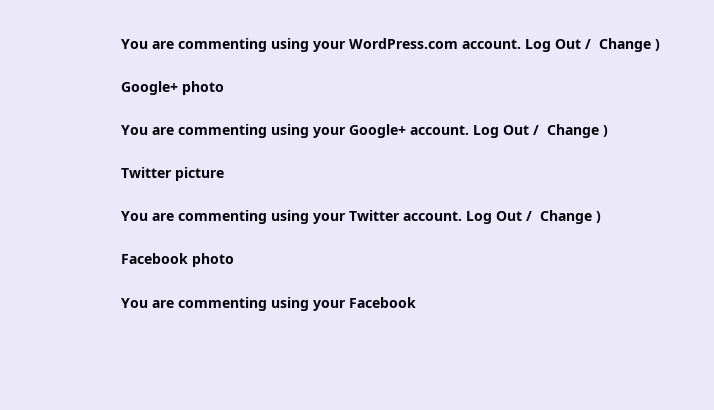You are commenting using your WordPress.com account. Log Out /  Change )

Google+ photo

You are commenting using your Google+ account. Log Out /  Change )

Twitter picture

You are commenting using your Twitter account. Log Out /  Change )

Facebook photo

You are commenting using your Facebook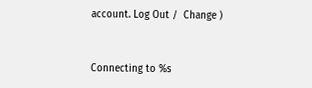account. Log Out /  Change )


Connecting to %s